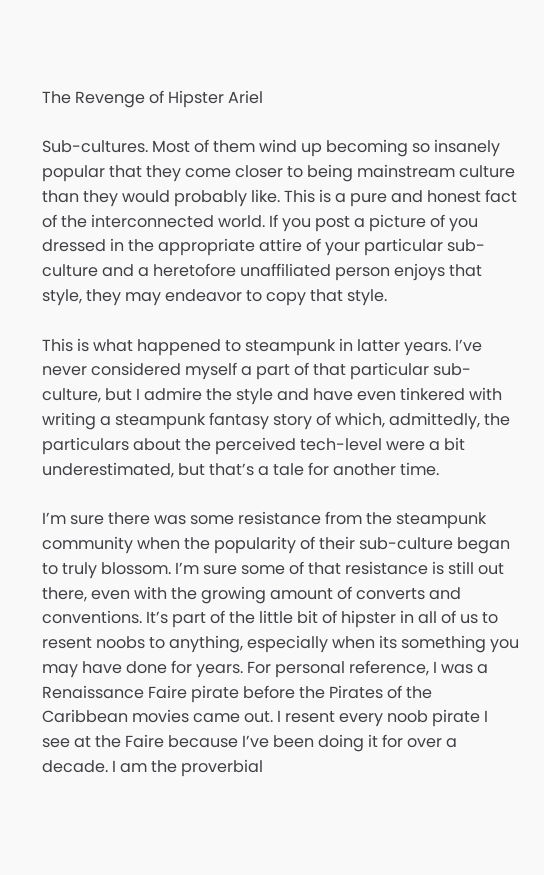The Revenge of Hipster Ariel

Sub-cultures. Most of them wind up becoming so insanely popular that they come closer to being mainstream culture than they would probably like. This is a pure and honest fact of the interconnected world. If you post a picture of you dressed in the appropriate attire of your particular sub-culture and a heretofore unaffiliated person enjoys that style, they may endeavor to copy that style.

This is what happened to steampunk in latter years. I’ve never considered myself a part of that particular sub-culture, but I admire the style and have even tinkered with writing a steampunk fantasy story of which, admittedly, the particulars about the perceived tech-level were a bit underestimated, but that’s a tale for another time.

I’m sure there was some resistance from the steampunk community when the popularity of their sub-culture began to truly blossom. I’m sure some of that resistance is still out there, even with the growing amount of converts and conventions. It’s part of the little bit of hipster in all of us to resent noobs to anything, especially when its something you may have done for years. For personal reference, I was a Renaissance Faire pirate before the Pirates of the Caribbean movies came out. I resent every noob pirate I see at the Faire because I’ve been doing it for over a decade. I am the proverbial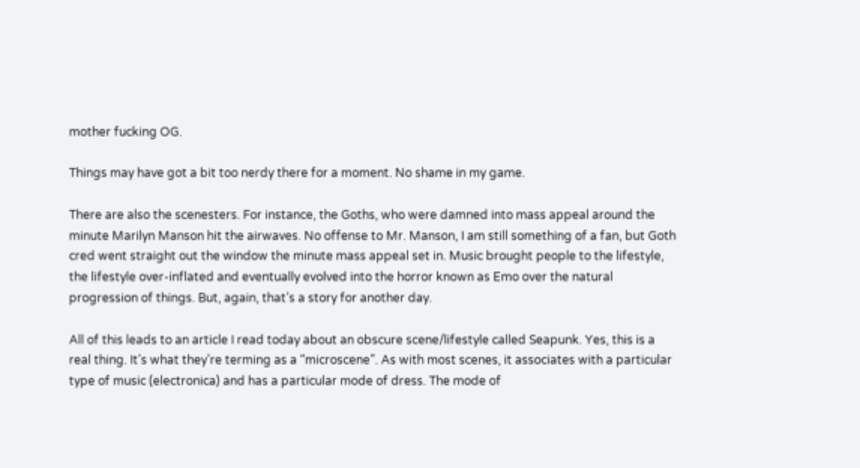mother fucking OG.

Things may have got a bit too nerdy there for a moment. No shame in my game.

There are also the scenesters. For instance, the Goths, who were damned into mass appeal around the minute Marilyn Manson hit the airwaves. No offense to Mr. Manson, I am still something of a fan, but Goth cred went straight out the window the minute mass appeal set in. Music brought people to the lifestyle, the lifestyle over-inflated and eventually evolved into the horror known as Emo over the natural progression of things. But, again, that’s a story for another day.

All of this leads to an article I read today about an obscure scene/lifestyle called Seapunk. Yes, this is a real thing. It’s what they’re terming as a “microscene”. As with most scenes, it associates with a particular type of music (electronica) and has a particular mode of dress. The mode of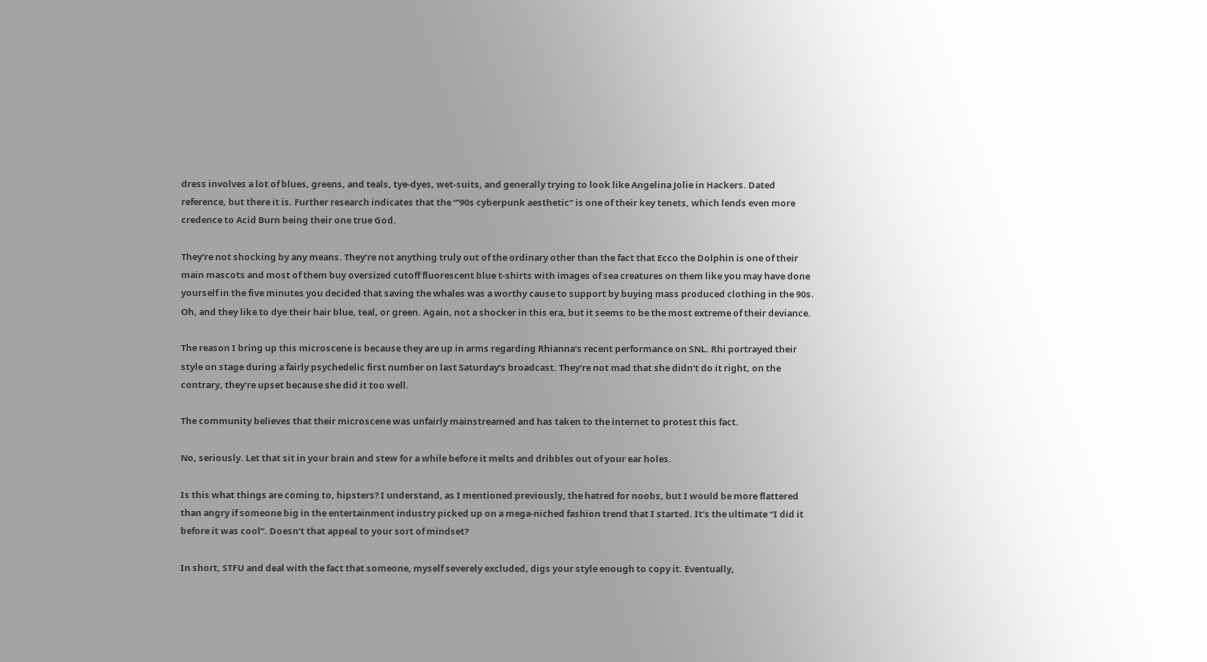dress involves a lot of blues, greens, and teals, tye-dyes, wet-suits, and generally trying to look like Angelina Jolie in Hackers. Dated reference, but there it is. Further research indicates that the “’90s cyberpunk aesthetic” is one of their key tenets, which lends even more credence to Acid Burn being their one true God.

They’re not shocking by any means. They’re not anything truly out of the ordinary other than the fact that Ecco the Dolphin is one of their main mascots and most of them buy oversized cutoff fluorescent blue t-shirts with images of sea creatures on them like you may have done yourself in the five minutes you decided that saving the whales was a worthy cause to support by buying mass produced clothing in the 90s. Oh, and they like to dye their hair blue, teal, or green. Again, not a shocker in this era, but it seems to be the most extreme of their deviance.

The reason I bring up this microscene is because they are up in arms regarding Rhianna’s recent performance on SNL. Rhi portrayed their style on stage during a fairly psychedelic first number on last Saturday’s broadcast. They’re not mad that she didn’t do it right, on the contrary, they’re upset because she did it too well.

The community believes that their microscene was unfairly mainstreamed and has taken to the internet to protest this fact.

No, seriously. Let that sit in your brain and stew for a while before it melts and dribbles out of your ear holes.

Is this what things are coming to, hipsters? I understand, as I mentioned previously, the hatred for noobs, but I would be more flattered than angry if someone big in the entertainment industry picked up on a mega-niched fashion trend that I started. It’s the ultimate “I did it before it was cool”. Doesn’t that appeal to your sort of mindset?

In short, STFU and deal with the fact that someone, myself severely excluded, digs your style enough to copy it. Eventually,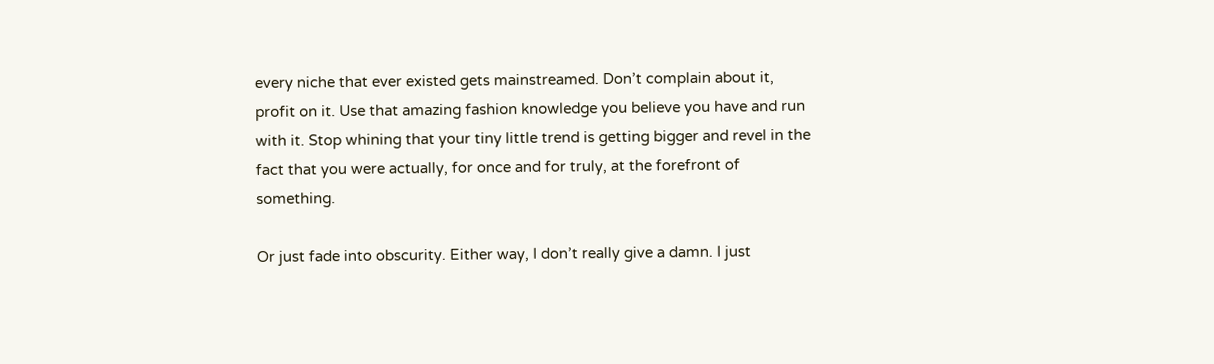every niche that ever existed gets mainstreamed. Don’t complain about it, profit on it. Use that amazing fashion knowledge you believe you have and run with it. Stop whining that your tiny little trend is getting bigger and revel in the fact that you were actually, for once and for truly, at the forefront of something.

Or just fade into obscurity. Either way, I don’t really give a damn. I just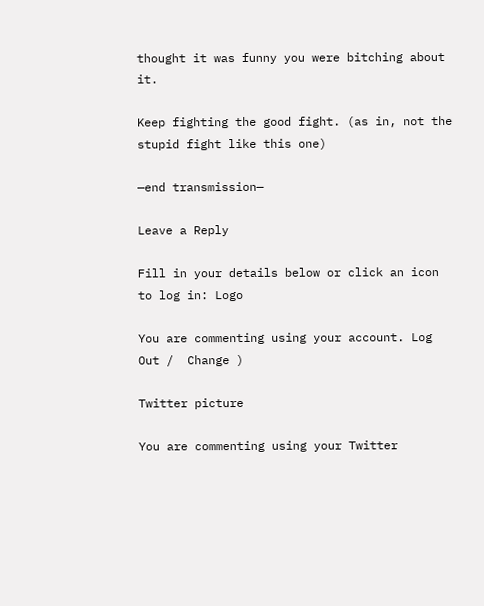thought it was funny you were bitching about it.

Keep fighting the good fight. (as in, not the stupid fight like this one)

—end transmission—

Leave a Reply

Fill in your details below or click an icon to log in: Logo

You are commenting using your account. Log Out /  Change )

Twitter picture

You are commenting using your Twitter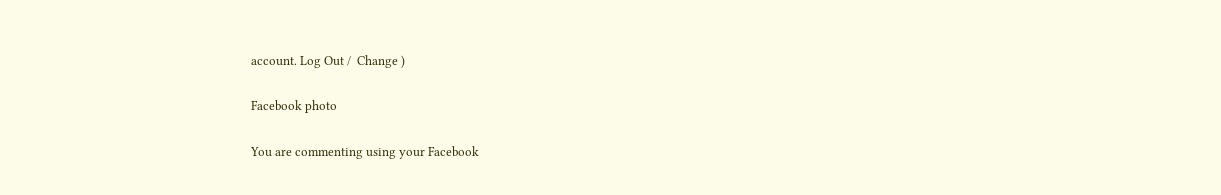account. Log Out /  Change )

Facebook photo

You are commenting using your Facebook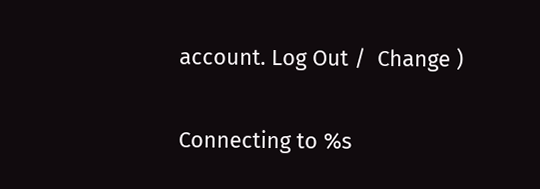account. Log Out /  Change )

Connecting to %s